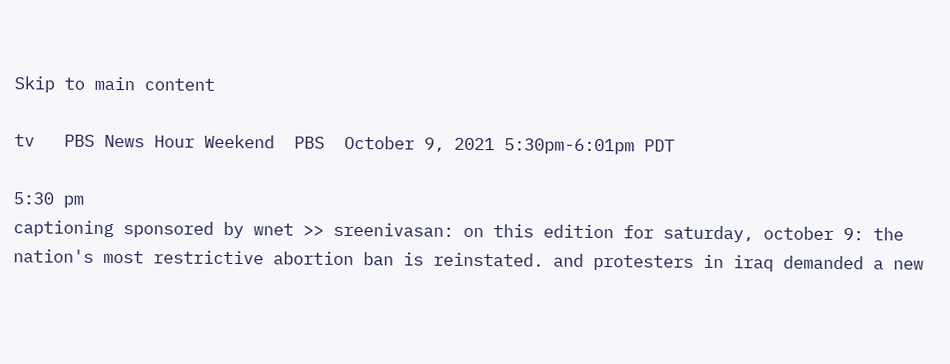Skip to main content

tv   PBS News Hour Weekend  PBS  October 9, 2021 5:30pm-6:01pm PDT

5:30 pm
captioning sponsored by wnet >> sreenivasan: on this edition for saturday, october 9: the nation's most restrictive abortion ban is reinstated. and protesters in iraq demanded a new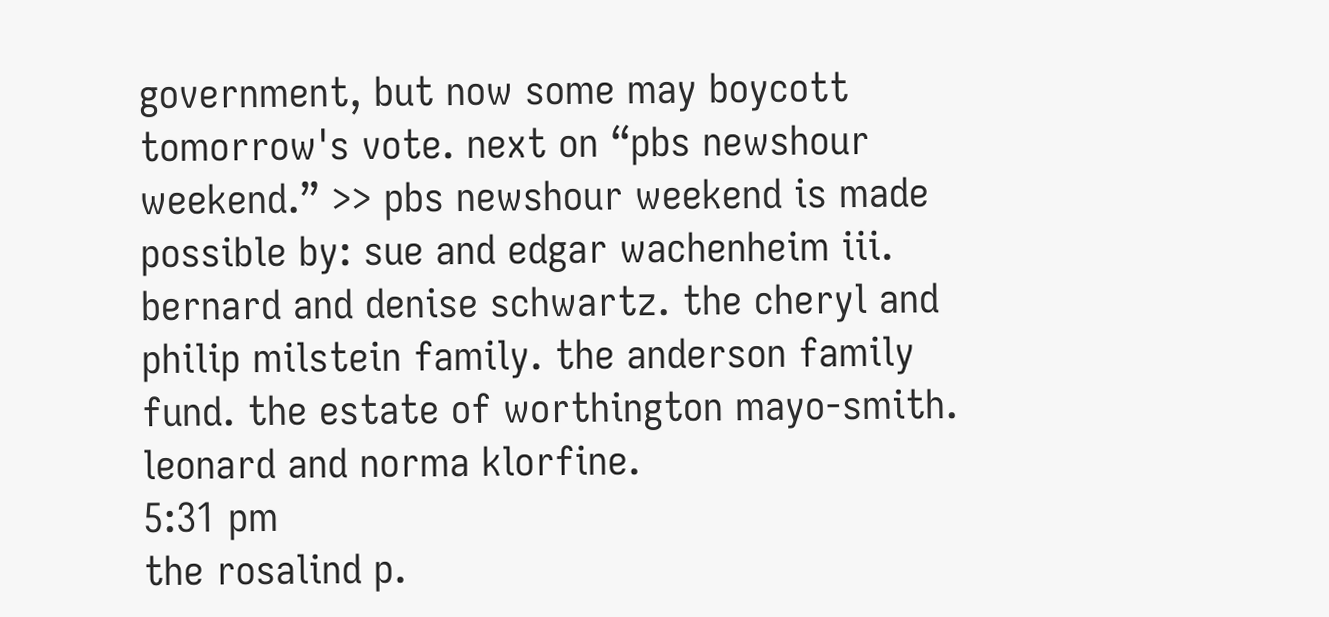government, but now some may boycott tomorrow's vote. next on “pbs newshour weekend.” >> pbs newshour weekend is made possible by: sue and edgar wachenheim iii. bernard and denise schwartz. the cheryl and philip milstein family. the anderson family fund. the estate of worthington mayo-smith. leonard and norma klorfine.
5:31 pm
the rosalind p.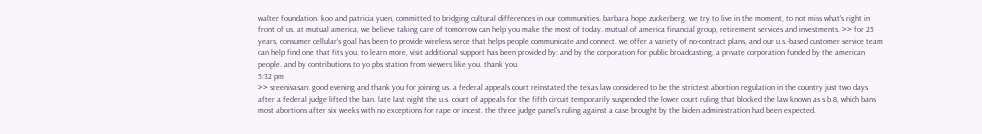walter foundation. koo and patricia yuen, committed to bridging cultural differences in our communities. barbara hope zuckerberg. we try to live in the moment, to not miss what's right in front of us. at mutual america, we believe taking care of tomorrow can help you make the most of today. mutual of america financial group, retirement services and investments. >> for 25 years, consumer cellular's goal has been to provide wireless serce that helps people communicate and connect. we offer a variety of no-contract plans, and our u.s.-based customer service team can help find one that fits you. to learn more, visit additional support has been provided by: and by the corporation for public broadcasting, a private corporation funded by the american people. and by contributions to yo pbs station from viewers like you. thank you.
5:32 pm
>> sreenivasan: good evening and thank you for joining us. a federal appeals court reinstated the texas law considered to be the strictest abortion regulation in the country just two days after a federal judge lifted the ban. late last night the u.s. court of appeals for the fifth circuit temporarily suspended the lower court ruling that blocked the law known as s.b.8, which bans most abortions after six weeks with no exceptions for rape or incest. the three judge panel's ruling against a case brought by the biden administration had been expected.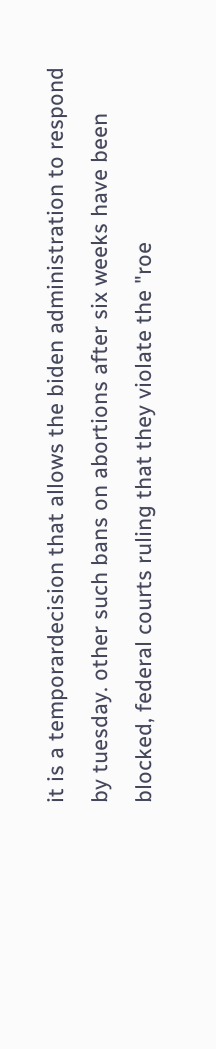it is a temporardecision that allows the biden administration to respond by tuesday. other such bans on abortions after six weeks have been blocked, federal courts ruling that they violate the "roe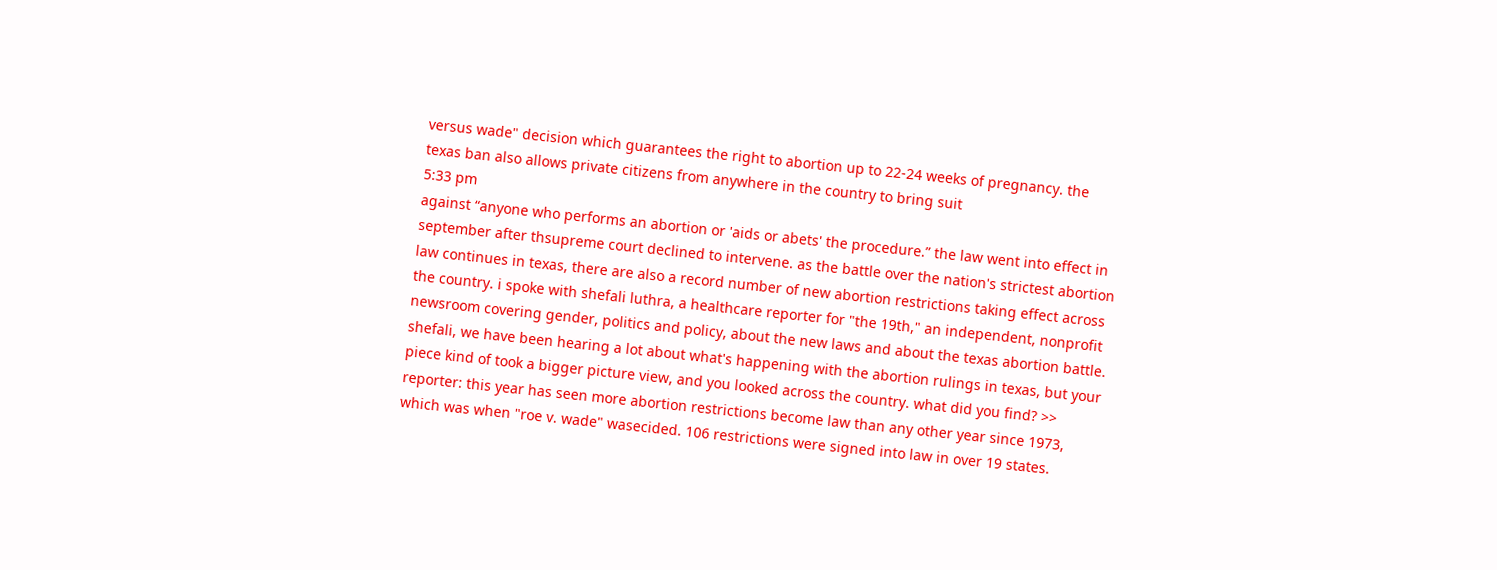versus wade" decision which guarantees the right to abortion up to 22-24 weeks of pregnancy. the texas ban also allows private citizens from anywhere in the country to bring suit
5:33 pm
against “anyone who performs an abortion or 'aids or abets' the procedure.” the law went into effect in september after thsupreme court declined to intervene. as the battle over the nation's strictest abortion law continues in texas, there are also a record number of new abortion restrictions taking effect across the country. i spoke with shefali luthra, a healthcare reporter for "the 19th," an independent, nonprofit newsroom covering gender, politics and policy, about the new laws and about the texas abortion battle. shefali, we have been hearing a lot about what's happening with the abortion rulings in texas, but your piece kind of took a bigger picture view, and you looked across the country. what did you find? >> reporter: this year has seen more abortion restrictions become law than any other year since 1973, which was when "roe v. wade" wasecided. 106 restrictions were signed into law in over 19 states.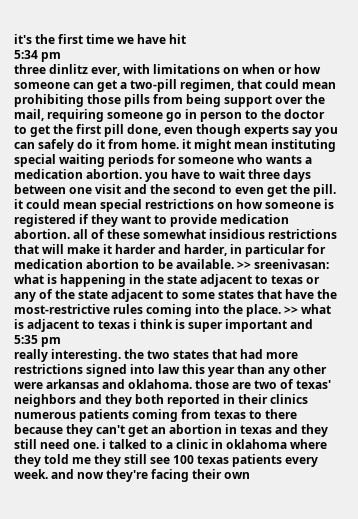it's the first time we have hit
5:34 pm
three dinlitz ever, with limitations on when or how someone can get a two-pill regimen, that could mean prohibiting those pills from being support over the mail, requiring someone go in person to the doctor to get the first pill done, even though experts say you can safely do it from home. it might mean instituting special waiting periods for someone who wants a medication abortion. you have to wait three days between one visit and the second to even get the pill. it could mean special restrictions on how someone is registered if they want to provide medication abortion. all of these somewhat insidious restrictions that will make it harder and harder, in particular for medication abortion to be available. >> sreenivasan: what is happening in the state adjacent to texas or any of the state adjacent to some states that have the most-restrictive rules coming into the place. >> what is adjacent to texas i think is super important and
5:35 pm
really interesting. the two states that had more restrictions signed into law this year than any other were arkansas and oklahoma. those are two of texas' neighbors and they both reported in their clinics numerous patients coming from texas to there because they can't get an abortion in texas and they still need one. i talked to a clinic in oklahoma where they told me they still see 100 texas patients every week. and now they're facing their own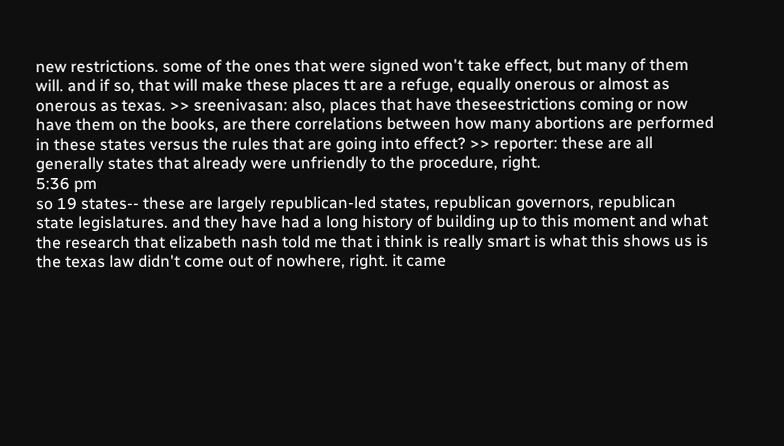new restrictions. some of the ones that were signed won't take effect, but many of them will. and if so, that will make these places tt are a refuge, equally onerous or almost as onerous as texas. >> sreenivasan: also, places that have theseestrictions coming or now have them on the books, are there correlations between how many abortions are performed in these states versus the rules that are going into effect? >> reporter: these are all generally states that already were unfriendly to the procedure, right.
5:36 pm
so 19 states-- these are largely republican-led states, republican governors, republican state legislatures. and they have had a long history of building up to this moment and what the research that elizabeth nash told me that i think is really smart is what this shows us is the texas law didn't come out of nowhere, right. it came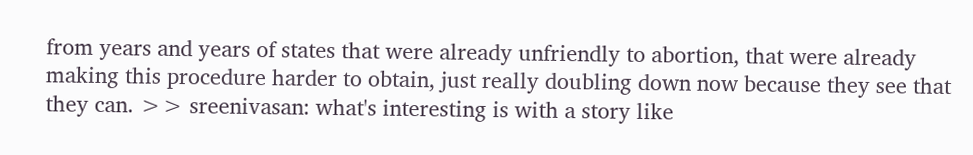from years and years of states that were already unfriendly to abortion, that were already making this procedure harder to obtain, just really doubling down now because they see that they can. >> sreenivasan: what's interesting is with a story like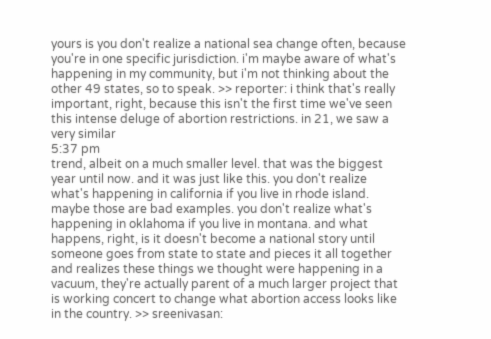yours is you don't realize a national sea change often, because you're in one specific jurisdiction. i'm maybe aware of what's happening in my community, but i'm not thinking about the other 49 states, so to speak. >> reporter: i think that's really important, right, because this isn't the first time we've seen this intense deluge of abortion restrictions. in 21, we saw a very similar
5:37 pm
trend, albeit on a much smaller level. that was the biggest year until now. and it was just like this. you don't realize what's happening in california if you live in rhode island. maybe those are bad examples. you don't realize what's happening in oklahoma if you live in montana. and what happens, right, is it doesn't become a national story until someone goes from state to state and pieces it all together and realizes these things we thought were happening in a vacuum, they're actually parent of a much larger project that is working concert to change what abortion access looks like in the country. >> sreenivasan: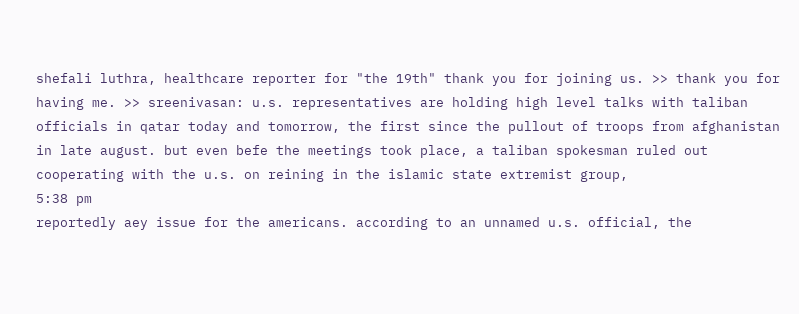shefali luthra, healthcare reporter for "the 19th" thank you for joining us. >> thank you for having me. >> sreenivasan: u.s. representatives are holding high level talks with taliban officials in qatar today and tomorrow, the first since the pullout of troops from afghanistan in late august. but even befe the meetings took place, a taliban spokesman ruled out cooperating with the u.s. on reining in the islamic state extremist group,
5:38 pm
reportedly aey issue for the americans. according to an unnamed u.s. official, the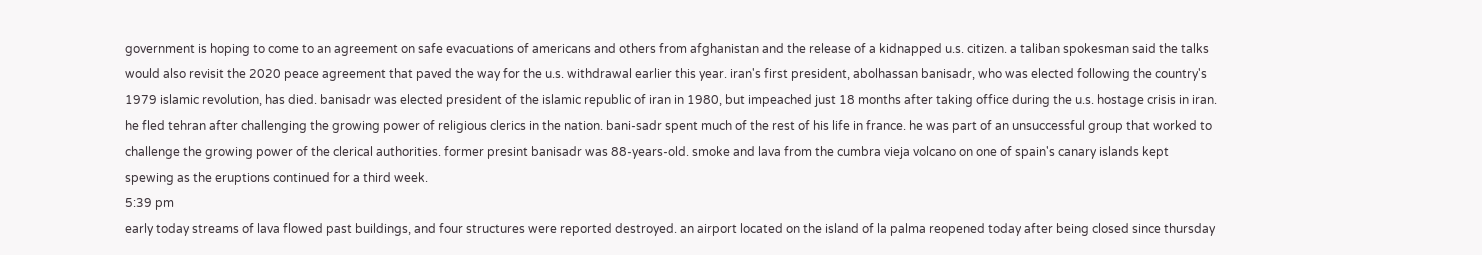government is hoping to come to an agreement on safe evacuations of americans and others from afghanistan and the release of a kidnapped u.s. citizen. a taliban spokesman said the talks would also revisit the 2020 peace agreement that paved the way for the u.s. withdrawal earlier this year. iran's first president, abolhassan banisadr, who was elected following the country's 1979 islamic revolution, has died. banisadr was elected president of the islamic republic of iran in 1980, but impeached just 18 months after taking office during the u.s. hostage crisis in iran. he fled tehran after challenging the growing power of religious clerics in the nation. bani-sadr spent much of the rest of his life in france. he was part of an unsuccessful group that worked to challenge the growing power of the clerical authorities. former presint banisadr was 88-years-old. smoke and lava from the cumbra vieja volcano on one of spain's canary islands kept spewing as the eruptions continued for a third week.
5:39 pm
early today streams of lava flowed past buildings, and four structures were reported destroyed. an airport located on the island of la palma reopened today after being closed since thursday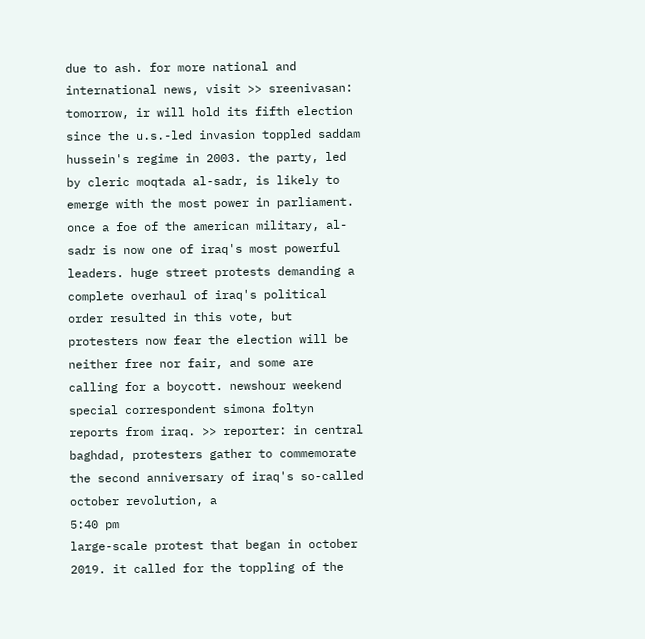due to ash. for more national and international news, visit >> sreenivasan: tomorrow, ir will hold its fifth election since the u.s.-led invasion toppled saddam hussein's regime in 2003. the party, led by cleric moqtada al-sadr, is likely to emerge with the most power in parliament. once a foe of the american military, al-sadr is now one of iraq's most powerful leaders. huge street protests demanding a complete overhaul of iraq's political order resulted in this vote, but protesters now fear the election will be neither free nor fair, and some are calling for a boycott. newshour weekend special correspondent simona foltyn reports from iraq. >> reporter: in central baghdad, protesters gather to commemorate the second anniversary of iraq's so-called october revolution, a
5:40 pm
large-scale protest that began in october 2019. it called for the toppling of the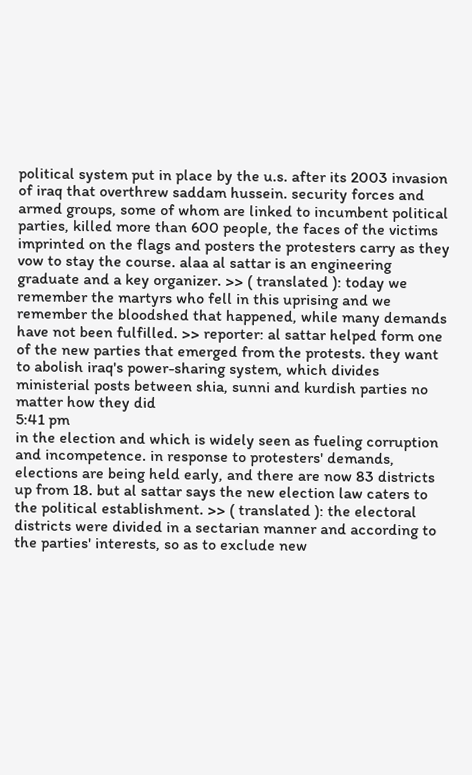political system put in place by the u.s. after its 2003 invasion of iraq that overthrew saddam hussein. security forces and armed groups, some of whom are linked to incumbent political parties, killed more than 600 people, the faces of the victims imprinted on the flags and posters the protesters carry as they vow to stay the course. alaa al sattar is an engineering graduate and a key organizer. >> ( translated ): today we remember the martyrs who fell in this uprising and we remember the bloodshed that happened, while many demands have not been fulfilled. >> reporter: al sattar helped form one of the new parties that emerged from the protests. they want to abolish iraq's power-sharing system, which divides ministerial posts between shia, sunni and kurdish parties no matter how they did
5:41 pm
in the election and which is widely seen as fueling corruption and incompetence. in response to protesters' demands, elections are being held early, and there are now 83 districts up from 18. but al sattar says the new election law caters to the political establishment. >> ( translated ): the electoral districts were divided in a sectarian manner and according to the parties' interests, so as to exclude new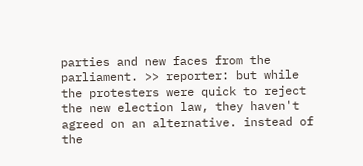parties and new faces from the parliament. >> reporter: but while the protesters were quick to reject the new election law, they haven't agreed on an alternative. instead of the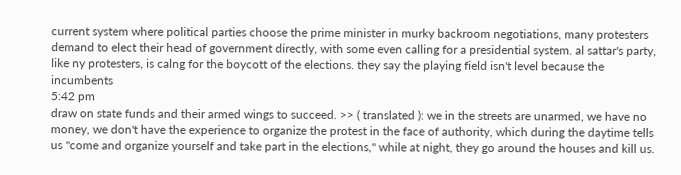current system where political parties choose the prime minister in murky backroom negotiations, many protesters demand to elect their head of government directly, with some even calling for a presidential system. al sattar's party, like ny protesters, is calng for the boycott of the elections. they say the playing field isn't level because the incumbents
5:42 pm
draw on state funds and their armed wings to succeed. >> ( translated ): we in the streets are unarmed, we have no money, we don't have the experience to organize the protest in the face of authority, which during the daytime tells us "come and organize yourself and take part in the elections," while at night, they go around the houses and kill us.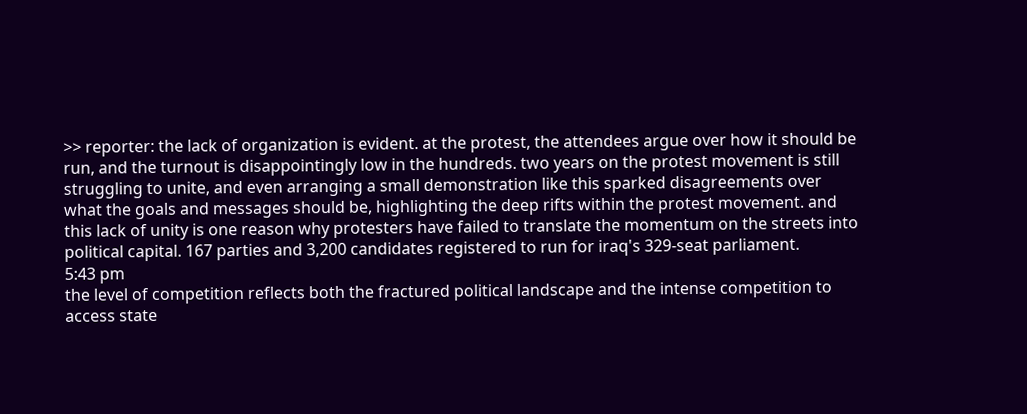>> reporter: the lack of organization is evident. at the protest, the attendees argue over how it should be run, and the turnout is disappointingly low in the hundreds. two years on the protest movement is still struggling to unite, and even arranging a small demonstration like this sparked disagreements over what the goals and messages should be, highlighting the deep rifts within the protest movement. and this lack of unity is one reason why protesters have failed to translate the momentum on the streets into political capital. 167 parties and 3,200 candidates registered to run for iraq's 329-seat parliament.
5:43 pm
the level of competition reflects both the fractured political landscape and the intense competition to access state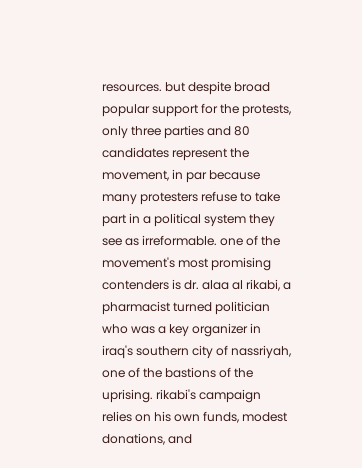resources. but despite broad popular support for the protests, only three parties and 80 candidates represent the movement, in par because many protesters refuse to take part in a political system they see as irreformable. one of the movement's most promising contenders is dr. alaa al rikabi, a pharmacist turned politician who was a key organizer in iraq's southern city of nassriyah, one of the bastions of the uprising. rikabi's campaign relies on his own funds, modest donations, and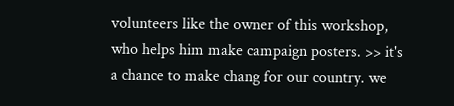volunteers like the owner of this workshop, who helps him make campaign posters. >> it's a chance to make chang for our country. we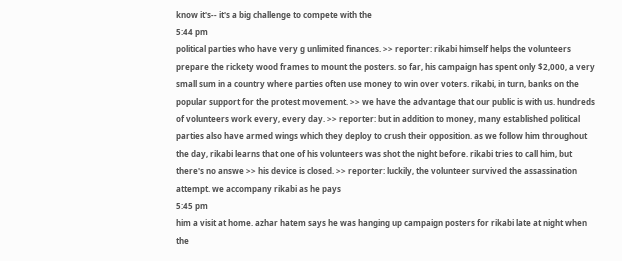know it's-- it's a big challenge to compete with the
5:44 pm
political parties who have very g unlimited finances. >> reporter: rikabi himself helps the volunteers prepare the rickety wood frames to mount the posters. so far, his campaign has spent only $2,000, a very small sum in a country where parties often use money to win over voters. rikabi, in turn, banks on the popular support for the protest movement. >> we have the advantage that our public is with us. hundreds of volunteers work every, every day. >> reporter: but in addition to money, many established political parties also have armed wings which they deploy to crush their opposition. as we follow him throughout the day, rikabi learns that one of his volunteers was shot the night before. rikabi tries to call him, but there's no answe >> his device is closed. >> reporter: luckily, the volunteer survived the assassination attempt. we accompany rikabi as he pays
5:45 pm
him a visit at home. azhar hatem says he was hanging up campaign posters for rikabi late at night when the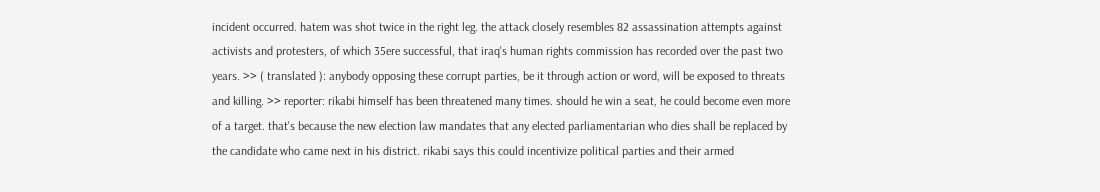incident occurred. hatem was shot twice in the right leg. the attack closely resembles 82 assassination attempts against activists and protesters, of which 35ere successful, that iraq's human rights commission has recorded over the past two years. >> ( translated ): anybody opposing these corrupt parties, be it through action or word, will be exposed to threats and killing. >> reporter: rikabi himself has been threatened many times. should he win a seat, he could become even more of a target. that's because the new election law mandates that any elected parliamentarian who dies shall be replaced by the candidate who came next in his district. rikabi says this could incentivize political parties and their armed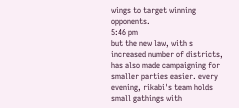wings to target winning opponents.
5:46 pm
but the new law, with s increased number of districts, has also made campaigning for smaller parties easier. every evening, rikabi's team holds small gathings with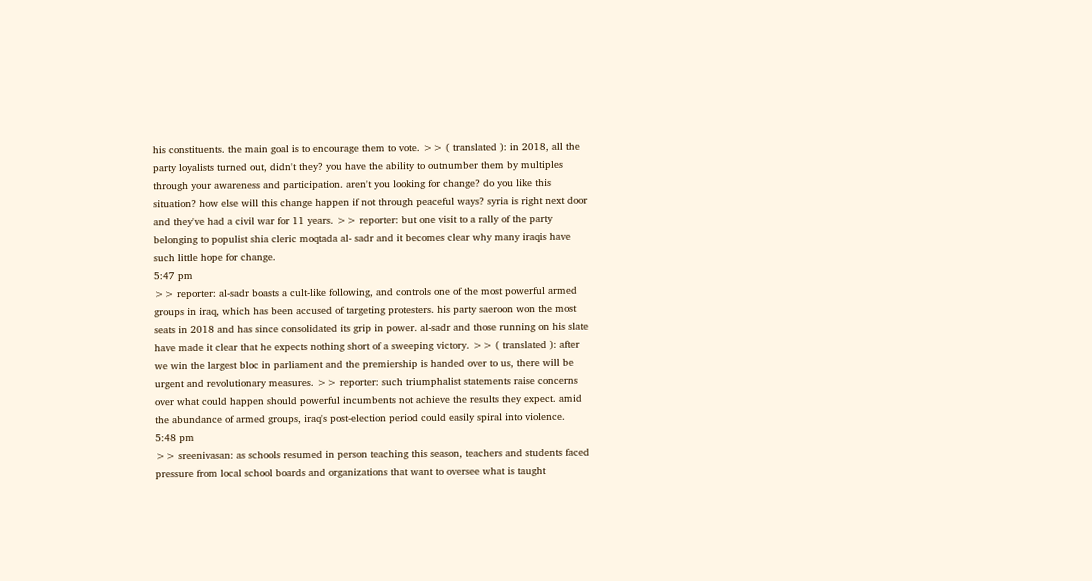his constituents. the main goal is to encourage them to vote. >> ( translated ): in 2018, all the party loyalists turned out, didn't they? you have the ability to outnumber them by multiples through your awareness and participation. aren't you looking for change? do you like this situation? how else will this change happen if not through peaceful ways? syria is right next door and they've had a civil war for 11 years. >> reporter: but one visit to a rally of the party belonging to populist shia cleric moqtada al- sadr and it becomes clear why many iraqis have such little hope for change.
5:47 pm
>> reporter: al-sadr boasts a cult-like following, and controls one of the most powerful armed groups in iraq, which has been accused of targeting protesters. his party saeroon won the most seats in 2018 and has since consolidated its grip in power. al-sadr and those running on his slate have made it clear that he expects nothing short of a sweeping victory. >> ( translated ): after we win the largest bloc in parliament and the premiership is handed over to us, there will be urgent and revolutionary measures. >> reporter: such triumphalist statements raise concerns over what could happen should powerful incumbents not achieve the results they expect. amid the abundance of armed groups, iraq's post-election period could easily spiral into violence.
5:48 pm
>> sreenivasan: as schools resumed in person teaching this season, teachers and students faced pressure from local school boards and organizations that want to oversee what is taught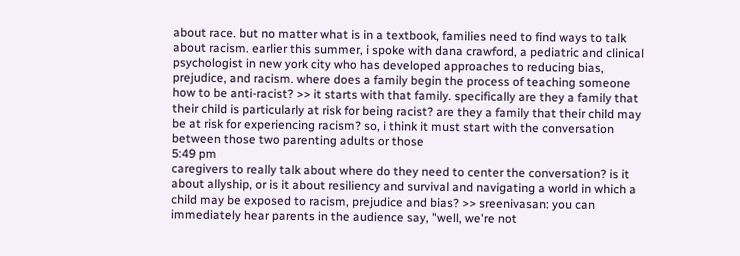about race. but no matter what is in a textbook, families need to find ways to talk about racism. earlier this summer, i spoke with dana crawford, a pediatric and clinical psychologist in new york city who has developed approaches to reducing bias, prejudice, and racism. where does a family begin the process of teaching someone how to be anti-racist? >> it starts with that family. specifically are they a family that their child is particularly at risk for being racist? are they a family that their child may be at risk for experiencing racism? so, i think it must start with the conversation between those two parenting adults or those
5:49 pm
caregivers to really talk about where do they need to center the conversation? is it about allyship, or is it about resiliency and survival and navigating a world in which a child may be exposed to racism, prejudice and bias? >> sreenivasan: you can immediately hear parents in the audience say, "well, we're not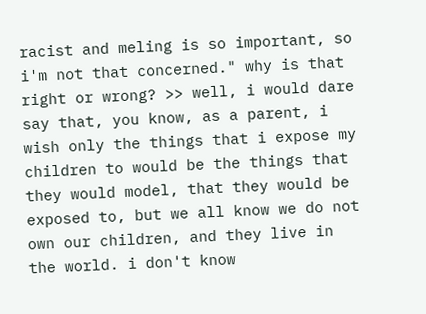racist and meling is so important, so i'm not that concerned." why is that right or wrong? >> well, i would dare say that, you know, as a parent, i wish only the things that i expose my children to would be the things that they would model, that they would be exposed to, but we all know we do not own our children, and they live in the world. i don't know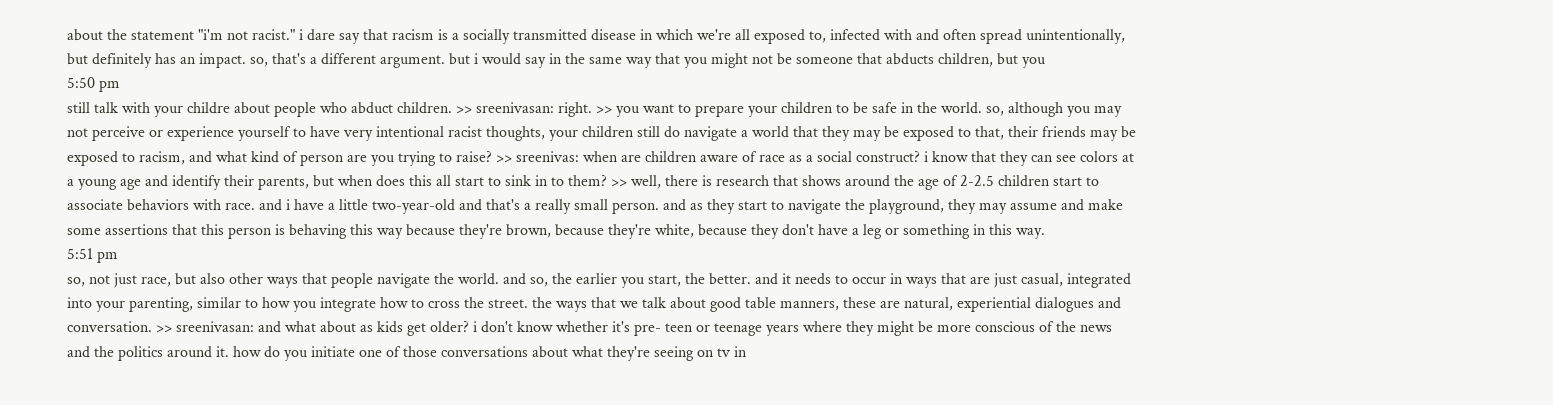about the statement "i'm not racist." i dare say that racism is a socially transmitted disease in which we're all exposed to, infected with and often spread unintentionally, but definitely has an impact. so, that's a different argument. but i would say in the same way that you might not be someone that abducts children, but you
5:50 pm
still talk with your childre about people who abduct children. >> sreenivasan: right. >> you want to prepare your children to be safe in the world. so, although you may not perceive or experience yourself to have very intentional racist thoughts, your children still do navigate a world that they may be exposed to that, their friends may be exposed to racism, and what kind of person are you trying to raise? >> sreenivas: when are children aware of race as a social construct? i know that they can see colors at a young age and identify their parents, but when does this all start to sink in to them? >> well, there is research that shows around the age of 2-2.5 children start to associate behaviors with race. and i have a little two-year-old and that's a really small person. and as they start to navigate the playground, they may assume and make some assertions that this person is behaving this way because they're brown, because they're white, because they don't have a leg or something in this way.
5:51 pm
so, not just race, but also other ways that people navigate the world. and so, the earlier you start, the better. and it needs to occur in ways that are just casual, integrated into your parenting, similar to how you integrate how to cross the street. the ways that we talk about good table manners, these are natural, experiential dialogues and conversation. >> sreenivasan: and what about as kids get older? i don't know whether it's pre- teen or teenage years where they might be more conscious of the news and the politics around it. how do you initiate one of those conversations about what they're seeing on tv in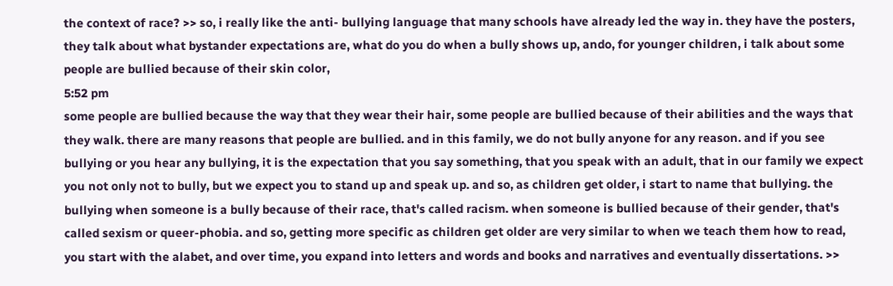the context of race? >> so, i really like the anti- bullying language that many schools have already led the way in. they have the posters, they talk about what bystander expectations are, what do you do when a bully shows up, ando, for younger children, i talk about some people are bullied because of their skin color,
5:52 pm
some people are bullied because the way that they wear their hair, some people are bullied because of their abilities and the ways that they walk. there are many reasons that people are bullied. and in this family, we do not bully anyone for any reason. and if you see bullying or you hear any bullying, it is the expectation that you say something, that you speak with an adult, that in our family we expect you not only not to bully, but we expect you to stand up and speak up. and so, as children get older, i start to name that bullying. the bullying when someone is a bully because of their race, that's called racism. when someone is bullied because of their gender, that's called sexism or queer-phobia. and so, getting more specific as children get older are very similar to when we teach them how to read, you start with the alabet, and over time, you expand into letters and words and books and narratives and eventually dissertations. >>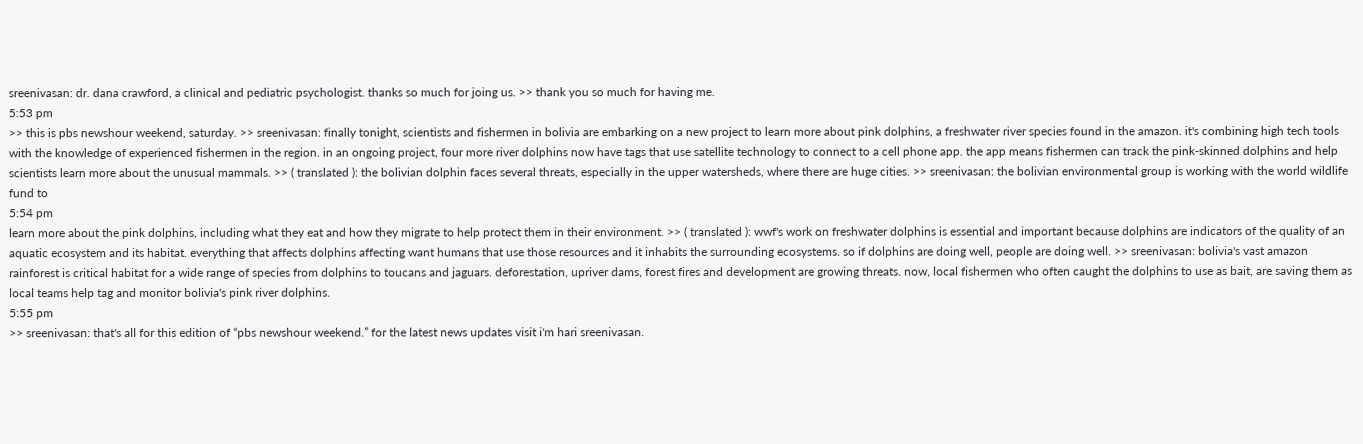sreenivasan: dr. dana crawford, a clinical and pediatric psychologist. thanks so much for joing us. >> thank you so much for having me.
5:53 pm
>> this is pbs newshour weekend, saturday. >> sreenivasan: finally tonight, scientists and fishermen in bolivia are embarking on a new project to learn more about pink dolphins, a freshwater river species found in the amazon. it's combining high tech tools with the knowledge of experienced fishermen in the region. in an ongoing project, four more river dolphins now have tags that use satellite technology to connect to a cell phone app. the app means fishermen can track the pink-skinned dolphins and help scientists learn more about the unusual mammals. >> ( translated ): the bolivian dolphin faces several threats, especially in the upper watersheds, where there are huge cities. >> sreenivasan: the bolivian environmental group is working with the world wildlife fund to
5:54 pm
learn more about the pink dolphins, including what they eat and how they migrate to help protect them in their environment. >> ( translated ): wwf's work on freshwater dolphins is essential and important because dolphins are indicators of the quality of an aquatic ecosystem and its habitat. everything that affects dolphins affecting want humans that use those resources and it inhabits the surrounding ecosystems. so if dolphins are doing well, people are doing well. >> sreenivasan: bolivia's vast amazon rainforest is critical habitat for a wide range of species from dolphins to toucans and jaguars. deforestation, upriver dams, forest fires and development are growing threats. now, local fishermen who often caught the dolphins to use as bait, are saving them as local teams help tag and monitor bolivia's pink river dolphins.
5:55 pm
>> sreenivasan: that's all for this edition of “pbs newshour weekend.” for the latest news updates visit i'm hari sreenivasan.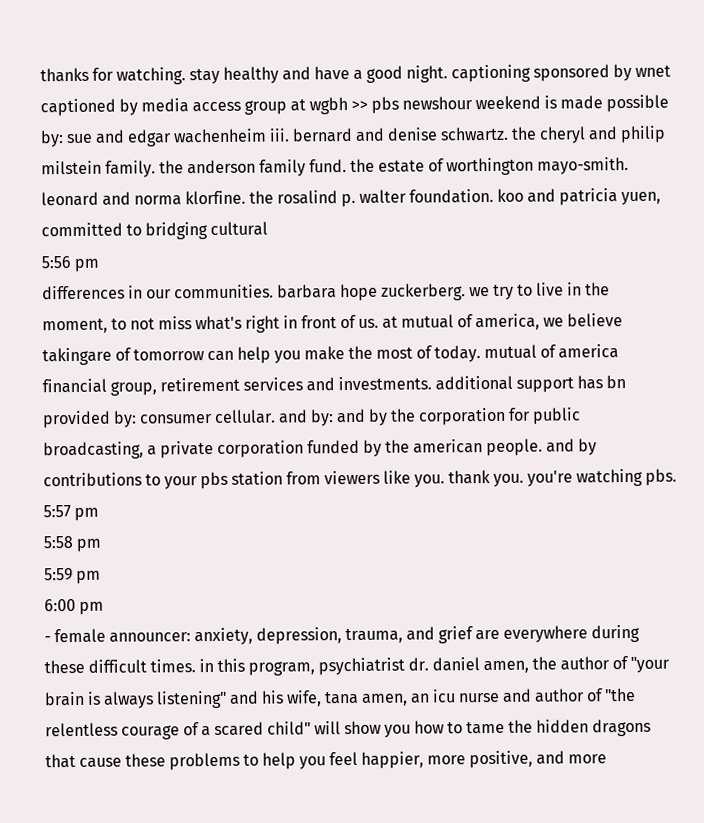thanks for watching. stay healthy and have a good night. captioning sponsored by wnet captioned by media access group at wgbh >> pbs newshour weekend is made possible by: sue and edgar wachenheim iii. bernard and denise schwartz. the cheryl and philip milstein family. the anderson family fund. the estate of worthington mayo-smith. leonard and norma klorfine. the rosalind p. walter foundation. koo and patricia yuen, committed to bridging cultural
5:56 pm
differences in our communities. barbara hope zuckerberg. we try to live in the moment, to not miss what's right in front of us. at mutual of america, we believe takingare of tomorrow can help you make the most of today. mutual of america financial group, retirement services and investments. additional support has bn provided by: consumer cellular. and by: and by the corporation for public broadcasting, a private corporation funded by the american people. and by contributions to your pbs station from viewers like you. thank you. you're watching pbs.
5:57 pm
5:58 pm
5:59 pm
6:00 pm
- female announcer: anxiety, depression, trauma, and grief are everywhere during these difficult times. in this program, psychiatrist dr. daniel amen, the author of "your brain is always listening" and his wife, tana amen, an icu nurse and author of "the relentless courage of a scared child" will show you how to tame the hidden dragons that cause these problems to help you feel happier, more positive, and more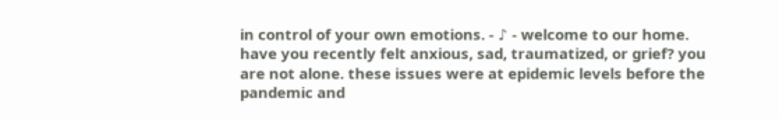in control of your own emotions. - ♪ - welcome to our home. have you recently felt anxious, sad, traumatized, or grief? you are not alone. these issues were at epidemic levels before the pandemic and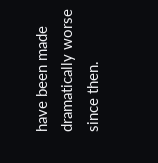have been made dramatically worse since then.